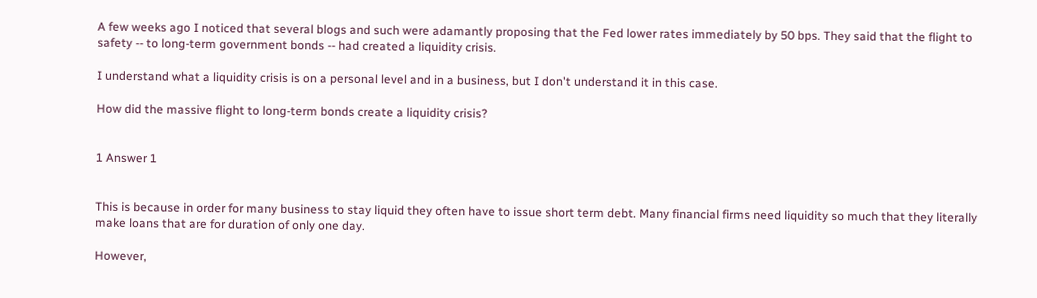A few weeks ago I noticed that several blogs and such were adamantly proposing that the Fed lower rates immediately by 50 bps. They said that the flight to safety -- to long-term government bonds -- had created a liquidity crisis.

I understand what a liquidity crisis is on a personal level and in a business, but I don't understand it in this case.

How did the massive flight to long-term bonds create a liquidity crisis?


1 Answer 1


This is because in order for many business to stay liquid they often have to issue short term debt. Many financial firms need liquidity so much that they literally make loans that are for duration of only one day.

However,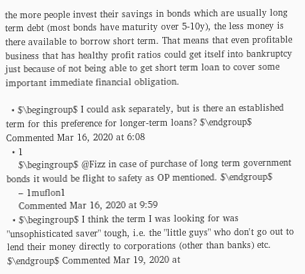the more people invest their savings in bonds which are usually long term debt (most bonds have maturity over 5-10y), the less money is there available to borrow short term. That means that even profitable business that has healthy profit ratios could get itself into bankruptcy just because of not being able to get short term loan to cover some important immediate financial obligation.

  • $\begingroup$ I could ask separately, but is there an established term for this preference for longer-term loans? $\endgroup$ Commented Mar 16, 2020 at 6:08
  • 1
    $\begingroup$ @Fizz in case of purchase of long term government bonds it would be flight to safety as OP mentioned. $\endgroup$
    – 1muflon1
    Commented Mar 16, 2020 at 9:59
  • $\begingroup$ I think the term I was looking for was "unsophisticated saver" tough, i.e. the "little guys" who don't go out to lend their money directly to corporations (other than banks) etc. $\endgroup$ Commented Mar 19, 2020 at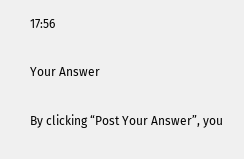17:56

Your Answer

By clicking “Post Your Answer”, you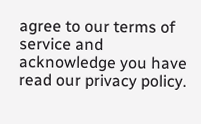agree to our terms of service and acknowledge you have read our privacy policy.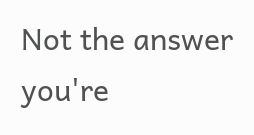Not the answer you're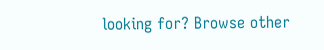looking for? Browse other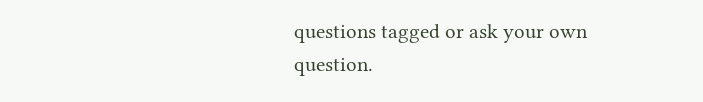questions tagged or ask your own question.